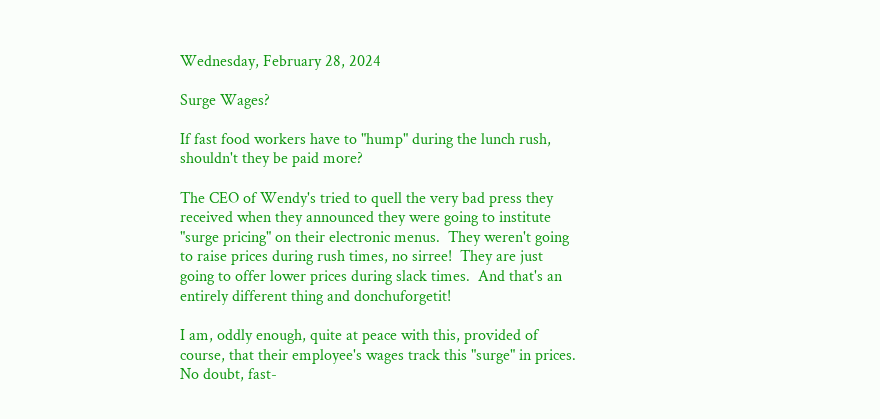Wednesday, February 28, 2024

Surge Wages?

If fast food workers have to "hump" during the lunch rush, shouldn't they be paid more?

The CEO of Wendy's tried to quell the very bad press they received when they announced they were going to institute "surge pricing" on their electronic menus.  They weren't going to raise prices during rush times, no sirree!  They are just going to offer lower prices during slack times.  And that's an entirely different thing and donchuforgetit!

I am, oddly enough, quite at peace with this, provided of course, that their employee's wages track this "surge" in prices. No doubt, fast-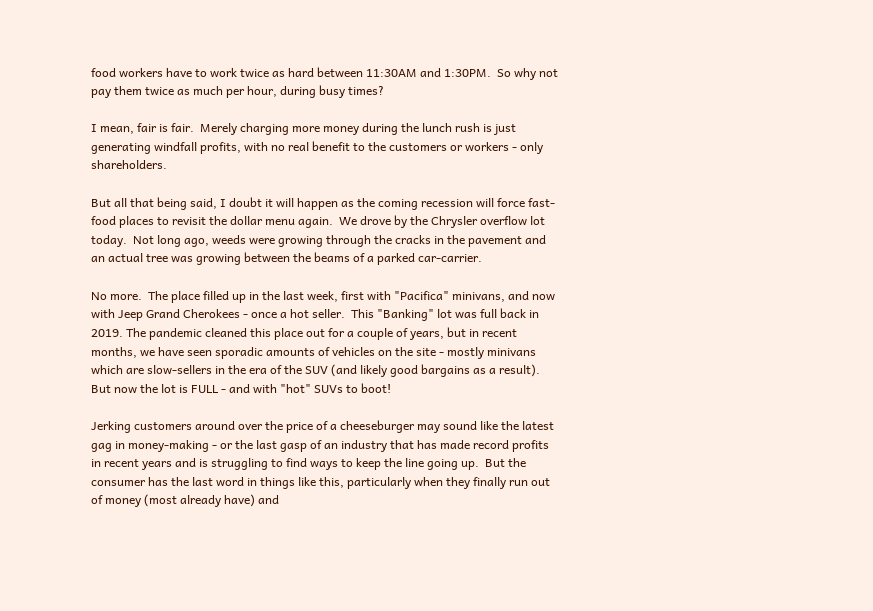food workers have to work twice as hard between 11:30AM and 1:30PM.  So why not pay them twice as much per hour, during busy times?

I mean, fair is fair.  Merely charging more money during the lunch rush is just generating windfall profits, with no real benefit to the customers or workers - only shareholders.

But all that being said, I doubt it will happen as the coming recession will force fast-food places to revisit the dollar menu again.  We drove by the Chrysler overflow lot today.  Not long ago, weeds were growing through the cracks in the pavement and an actual tree was growing between the beams of a parked car-carrier.

No more.  The place filled up in the last week, first with "Pacifica" minivans, and now with Jeep Grand Cherokees - once a hot seller.  This "Banking" lot was full back in 2019. The pandemic cleaned this place out for a couple of years, but in recent months, we have seen sporadic amounts of vehicles on the site - mostly minivans which are slow-sellers in the era of the SUV (and likely good bargains as a result).  But now the lot is FULL - and with "hot" SUVs to boot!

Jerking customers around over the price of a cheeseburger may sound like the latest gag in money-making - or the last gasp of an industry that has made record profits in recent years and is struggling to find ways to keep the line going up.  But the consumer has the last word in things like this, particularly when they finally run out of money (most already have) and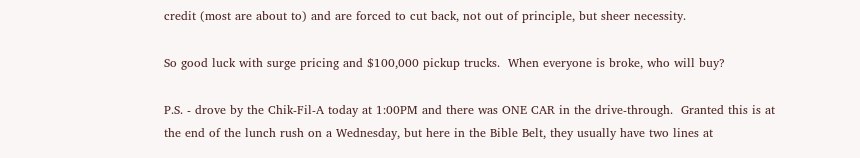credit (most are about to) and are forced to cut back, not out of principle, but sheer necessity.

So good luck with surge pricing and $100,000 pickup trucks.  When everyone is broke, who will buy?

P.S. - drove by the Chik-Fil-A today at 1:00PM and there was ONE CAR in the drive-through.  Granted this is at the end of the lunch rush on a Wednesday, but here in the Bible Belt, they usually have two lines at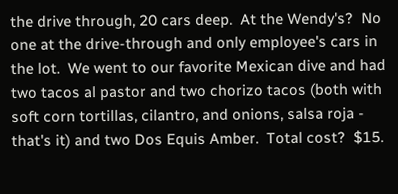the drive through, 20 cars deep.  At the Wendy's?  No one at the drive-through and only employee's cars in the lot.  We went to our favorite Mexican dive and had two tacos al pastor and two chorizo tacos (both with soft corn tortillas, cilantro, and onions, salsa roja - that's it) and two Dos Equis Amber.  Total cost?  $15.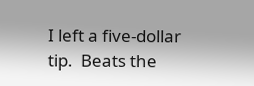I left a five-dollar tip.  Beats the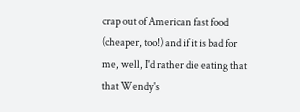crap out of American fast food (cheaper, too!) and if it is bad for me, well, I'd rather die eating that that Wendy's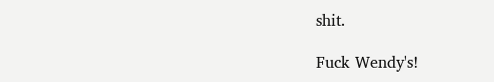shit.

Fuck Wendy's!